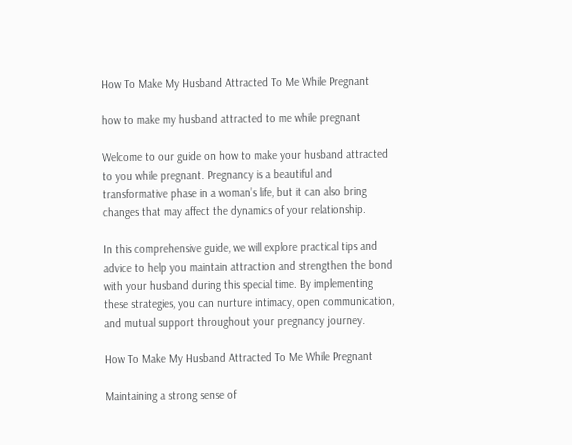How To Make My Husband Attracted To Me While Pregnant

how to make my husband attracted to me while pregnant

Welcome to our guide on how to make your husband attracted to you while pregnant. Pregnancy is a beautiful and transformative phase in a woman’s life, but it can also bring changes that may affect the dynamics of your relationship.

In this comprehensive guide, we will explore practical tips and advice to help you maintain attraction and strengthen the bond with your husband during this special time. By implementing these strategies, you can nurture intimacy, open communication, and mutual support throughout your pregnancy journey.

How To Make My Husband Attracted To Me While Pregnant

Maintaining a strong sense of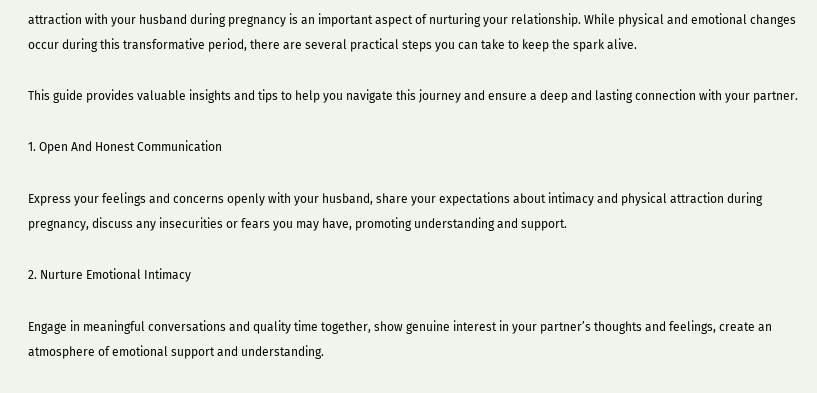attraction with your husband during pregnancy is an important aspect of nurturing your relationship. While physical and emotional changes occur during this transformative period, there are several practical steps you can take to keep the spark alive.

This guide provides valuable insights and tips to help you navigate this journey and ensure a deep and lasting connection with your partner.

1. Open And Honest Communication

Express your feelings and concerns openly with your husband, share your expectations about intimacy and physical attraction during pregnancy, discuss any insecurities or fears you may have, promoting understanding and support.

2. Nurture Emotional Intimacy

Engage in meaningful conversations and quality time together, show genuine interest in your partner’s thoughts and feelings, create an atmosphere of emotional support and understanding.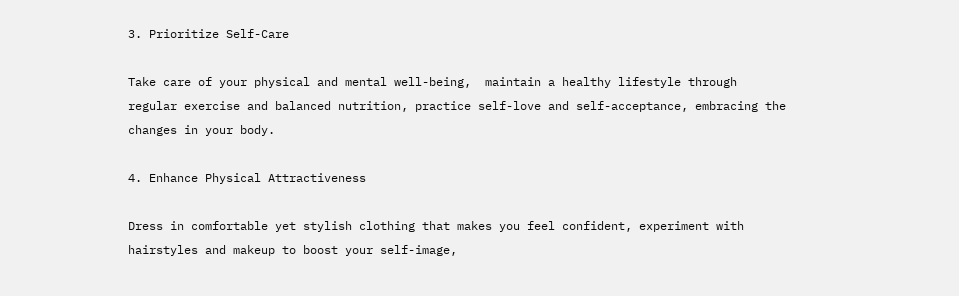3. Prioritize Self-Care

Take care of your physical and mental well-being,  maintain a healthy lifestyle through regular exercise and balanced nutrition, practice self-love and self-acceptance, embracing the changes in your body.

4. Enhance Physical Attractiveness

Dress in comfortable yet stylish clothing that makes you feel confident, experiment with hairstyles and makeup to boost your self-image,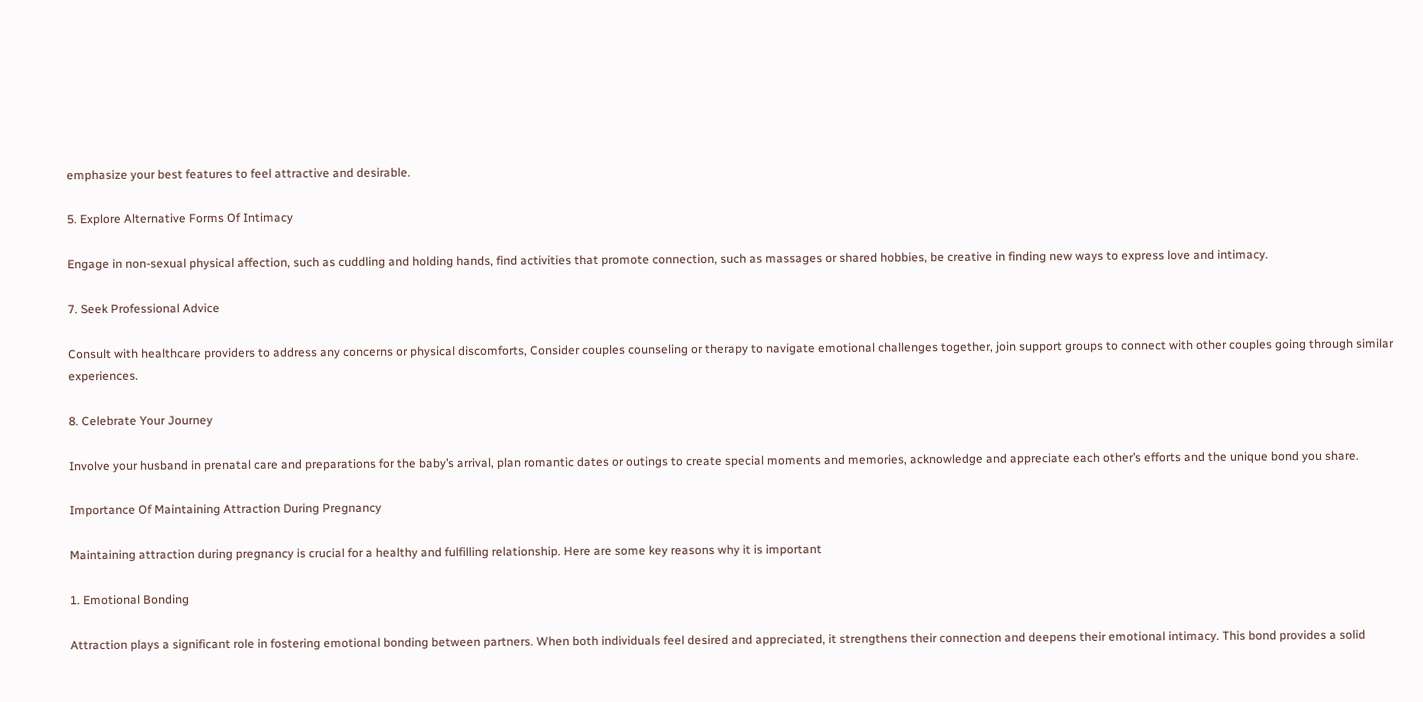emphasize your best features to feel attractive and desirable.

5. Explore Alternative Forms Of Intimacy

Engage in non-sexual physical affection, such as cuddling and holding hands, find activities that promote connection, such as massages or shared hobbies, be creative in finding new ways to express love and intimacy.

7. Seek Professional Advice

Consult with healthcare providers to address any concerns or physical discomforts, Consider couples counseling or therapy to navigate emotional challenges together, join support groups to connect with other couples going through similar experiences.

8. Celebrate Your Journey

Involve your husband in prenatal care and preparations for the baby’s arrival, plan romantic dates or outings to create special moments and memories, acknowledge and appreciate each other’s efforts and the unique bond you share.

Importance Of Maintaining Attraction During Pregnancy

Maintaining attraction during pregnancy is crucial for a healthy and fulfilling relationship. Here are some key reasons why it is important

1. Emotional Bonding

Attraction plays a significant role in fostering emotional bonding between partners. When both individuals feel desired and appreciated, it strengthens their connection and deepens their emotional intimacy. This bond provides a solid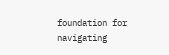foundation for navigating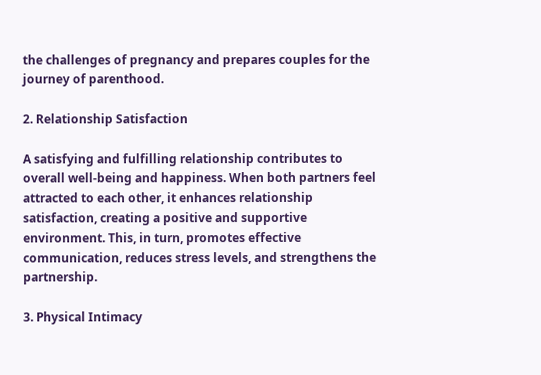the challenges of pregnancy and prepares couples for the journey of parenthood.

2. Relationship Satisfaction

A satisfying and fulfilling relationship contributes to overall well-being and happiness. When both partners feel attracted to each other, it enhances relationship satisfaction, creating a positive and supportive environment. This, in turn, promotes effective communication, reduces stress levels, and strengthens the partnership.

3. Physical Intimacy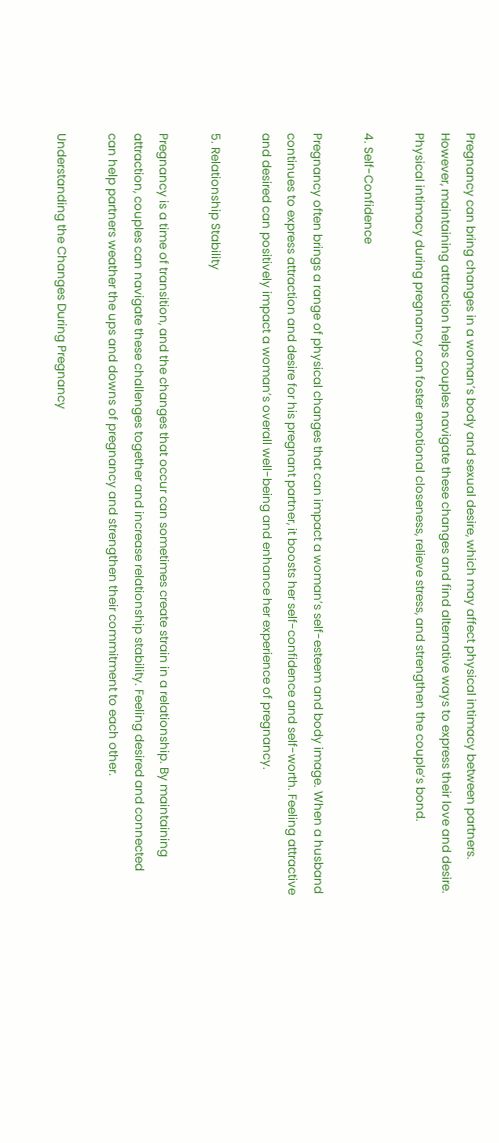Pregnancy can bring changes in a woman’s body and sexual desire, which may affect physical intimacy between partners. However, maintaining attraction helps couples navigate these changes and find alternative ways to express their love and desire. Physical intimacy during pregnancy can foster emotional closeness, relieve stress, and strengthen the couple’s bond.

4. Self-Confidence

Pregnancy often brings a range of physical changes that can impact a woman’s self-esteem and body image. When a husband continues to express attraction and desire for his pregnant partner, it boosts her self-confidence and self-worth. Feeling attractive and desired can positively impact a woman’s overall well-being and enhance her experience of pregnancy.

5. Relationship Stability

Pregnancy is a time of transition, and the changes that occur can sometimes create strain in a relationship. By maintaining attraction, couples can navigate these challenges together and increase relationship stability. Feeling desired and connected can help partners weather the ups and downs of pregnancy and strengthen their commitment to each other.

Understanding the Changes During Pregnancy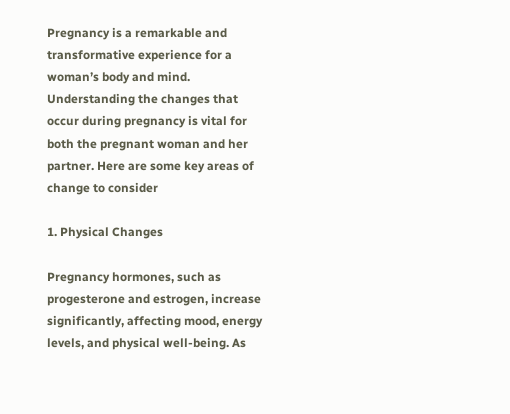Pregnancy is a remarkable and transformative experience for a woman’s body and mind. Understanding the changes that occur during pregnancy is vital for both the pregnant woman and her partner. Here are some key areas of change to consider

1. Physical Changes

Pregnancy hormones, such as progesterone and estrogen, increase significantly, affecting mood, energy levels, and physical well-being. As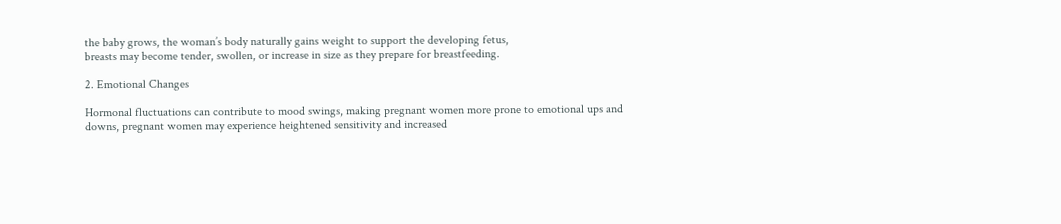the baby grows, the woman’s body naturally gains weight to support the developing fetus,
breasts may become tender, swollen, or increase in size as they prepare for breastfeeding.

2. Emotional Changes

Hormonal fluctuations can contribute to mood swings, making pregnant women more prone to emotional ups and downs, pregnant women may experience heightened sensitivity and increased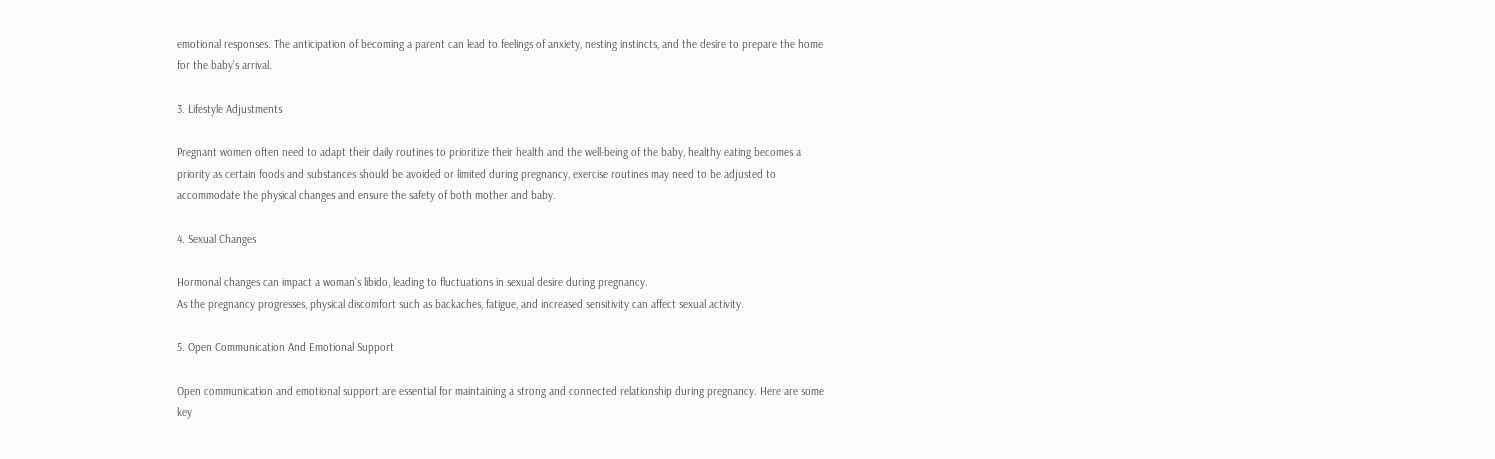emotional responses. The anticipation of becoming a parent can lead to feelings of anxiety, nesting instincts, and the desire to prepare the home for the baby’s arrival.

3. Lifestyle Adjustments

Pregnant women often need to adapt their daily routines to prioritize their health and the well-being of the baby, healthy eating becomes a priority as certain foods and substances should be avoided or limited during pregnancy, exercise routines may need to be adjusted to accommodate the physical changes and ensure the safety of both mother and baby.

4. Sexual Changes

Hormonal changes can impact a woman’s libido, leading to fluctuations in sexual desire during pregnancy.
As the pregnancy progresses, physical discomfort such as backaches, fatigue, and increased sensitivity can affect sexual activity.

5. Open Communication And Emotional Support

Open communication and emotional support are essential for maintaining a strong and connected relationship during pregnancy. Here are some key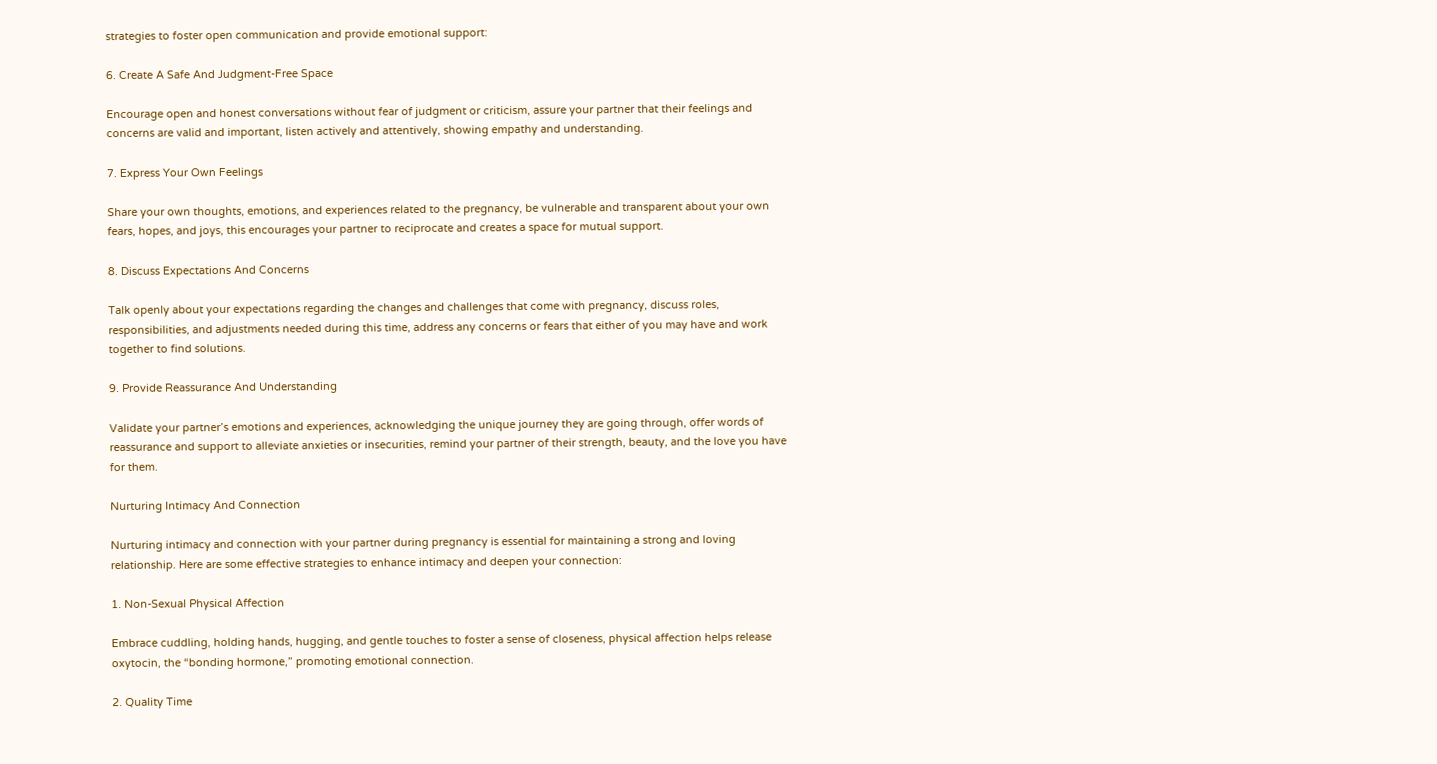strategies to foster open communication and provide emotional support:

6. Create A Safe And Judgment-Free Space

Encourage open and honest conversations without fear of judgment or criticism, assure your partner that their feelings and concerns are valid and important, listen actively and attentively, showing empathy and understanding.

7. Express Your Own Feelings

Share your own thoughts, emotions, and experiences related to the pregnancy, be vulnerable and transparent about your own fears, hopes, and joys, this encourages your partner to reciprocate and creates a space for mutual support.

8. Discuss Expectations And Concerns

Talk openly about your expectations regarding the changes and challenges that come with pregnancy, discuss roles, responsibilities, and adjustments needed during this time, address any concerns or fears that either of you may have and work together to find solutions.

9. Provide Reassurance And Understanding

Validate your partner’s emotions and experiences, acknowledging the unique journey they are going through, offer words of reassurance and support to alleviate anxieties or insecurities, remind your partner of their strength, beauty, and the love you have for them.

Nurturing Intimacy And Connection

Nurturing intimacy and connection with your partner during pregnancy is essential for maintaining a strong and loving relationship. Here are some effective strategies to enhance intimacy and deepen your connection:

1. Non-Sexual Physical Affection

Embrace cuddling, holding hands, hugging, and gentle touches to foster a sense of closeness, physical affection helps release oxytocin, the “bonding hormone,” promoting emotional connection.

2. Quality Time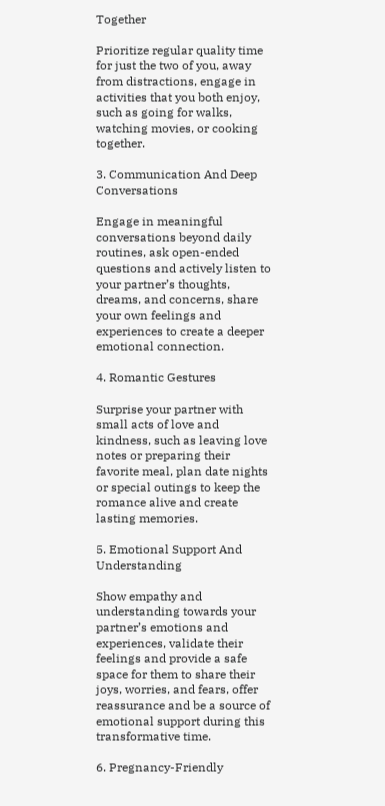Together

Prioritize regular quality time for just the two of you, away from distractions, engage in activities that you both enjoy, such as going for walks, watching movies, or cooking together.

3. Communication And Deep Conversations

Engage in meaningful conversations beyond daily routines, ask open-ended questions and actively listen to your partner’s thoughts, dreams, and concerns, share your own feelings and experiences to create a deeper emotional connection.

4. Romantic Gestures

Surprise your partner with small acts of love and kindness, such as leaving love notes or preparing their favorite meal, plan date nights or special outings to keep the romance alive and create lasting memories.

5. Emotional Support And Understanding

Show empathy and understanding towards your partner’s emotions and experiences, validate their feelings and provide a safe space for them to share their joys, worries, and fears, offer reassurance and be a source of emotional support during this transformative time.

6. Pregnancy-Friendly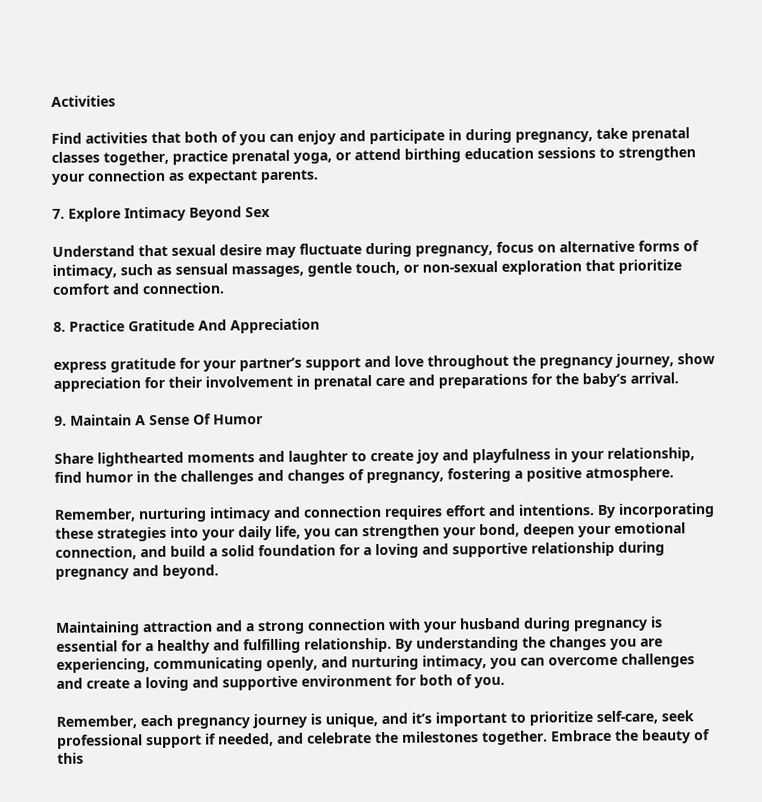Activities

Find activities that both of you can enjoy and participate in during pregnancy, take prenatal classes together, practice prenatal yoga, or attend birthing education sessions to strengthen your connection as expectant parents.

7. Explore Intimacy Beyond Sex

Understand that sexual desire may fluctuate during pregnancy, focus on alternative forms of intimacy, such as sensual massages, gentle touch, or non-sexual exploration that prioritize comfort and connection.

8. Practice Gratitude And Appreciation

express gratitude for your partner’s support and love throughout the pregnancy journey, show appreciation for their involvement in prenatal care and preparations for the baby’s arrival.

9. Maintain A Sense Of Humor

Share lighthearted moments and laughter to create joy and playfulness in your relationship, find humor in the challenges and changes of pregnancy, fostering a positive atmosphere.

Remember, nurturing intimacy and connection requires effort and intentions. By incorporating these strategies into your daily life, you can strengthen your bond, deepen your emotional connection, and build a solid foundation for a loving and supportive relationship during pregnancy and beyond.


Maintaining attraction and a strong connection with your husband during pregnancy is essential for a healthy and fulfilling relationship. By understanding the changes you are experiencing, communicating openly, and nurturing intimacy, you can overcome challenges and create a loving and supportive environment for both of you.

Remember, each pregnancy journey is unique, and it’s important to prioritize self-care, seek professional support if needed, and celebrate the milestones together. Embrace the beauty of this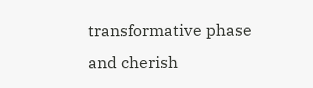transformative phase and cherish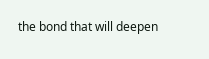the bond that will deepen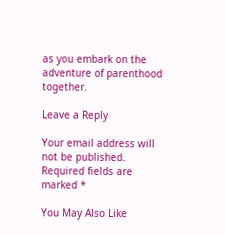as you embark on the adventure of parenthood together.

Leave a Reply

Your email address will not be published. Required fields are marked *

You May Also Like